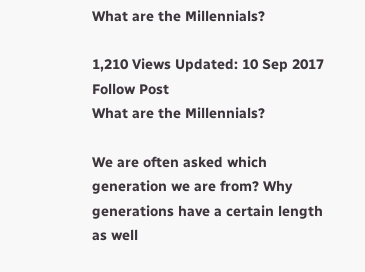What are the Millennials?

1,210 Views Updated: 10 Sep 2017
Follow Post
What are the Millennials?

We are often asked which generation we are from? Why generations have a certain length as well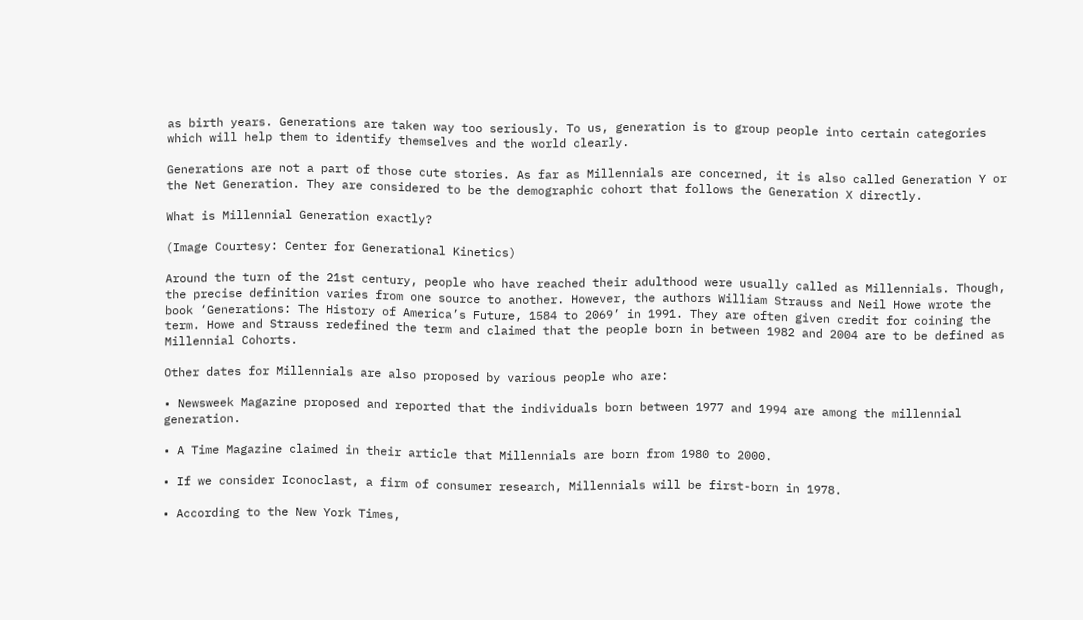as birth years. Generations are taken way too seriously. To us, generation is to group people into certain categories which will help them to identify themselves and the world clearly.

Generations are not a part of those cute stories. As far as Millennials are concerned, it is also called Generation Y or the Net Generation. They are considered to be the demographic cohort that follows the Generation X directly.

What is Millennial Generation exactly?

(Image Courtesy: Center for Generational Kinetics)

Around the turn of the 21st century, people who have reached their adulthood were usually called as Millennials. Though, the precise definition varies from one source to another. However, the authors William Strauss and Neil Howe wrote the book ‘Generations: The History of America’s Future, 1584 to 2069’ in 1991. They are often given credit for coining the term. Howe and Strauss redefined the term and claimed that the people born in between 1982 and 2004 are to be defined as Millennial Cohorts.

Other dates for Millennials are also proposed by various people who are:

• Newsweek Magazine proposed and reported that the individuals born between 1977 and 1994 are among the millennial generation.

• A Time Magazine claimed in their article that Millennials are born from 1980 to 2000.

• If we consider Iconoclast, a firm of consumer research, Millennials will be first-born in 1978.

• According to the New York Times,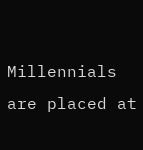Millennials are placed at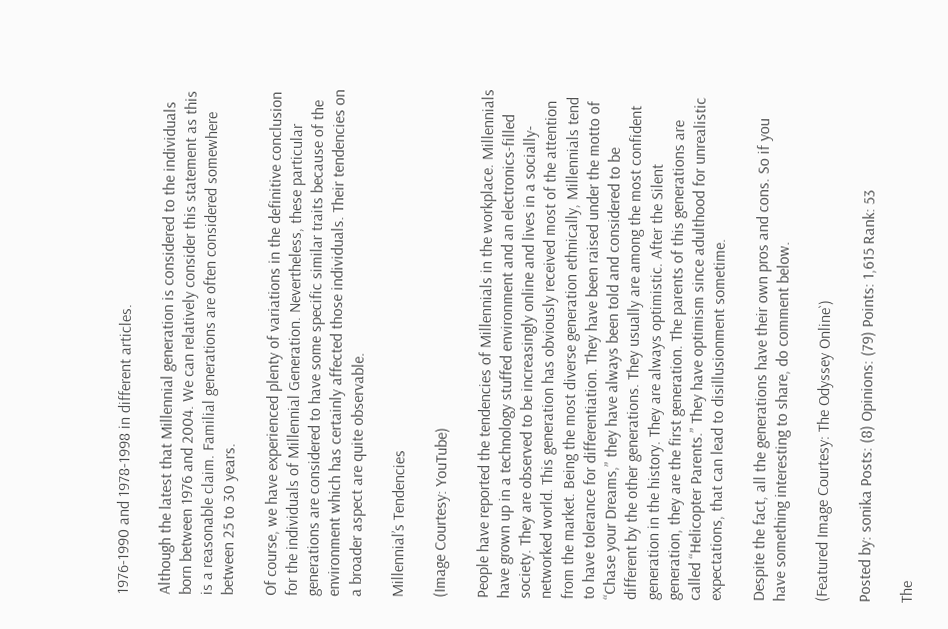1976-1990 and 1978-1998 in different articles.

Although the latest that Millennial generation is considered to the individuals born between 1976 and 2004. We can relatively consider this statement as this is a reasonable claim. Familial generations are often considered somewhere between 25 to 30 years.

Of course, we have experienced plenty of variations in the definitive conclusion for the individuals of Millennial Generation. Nevertheless, these particular generations are considered to have some specific similar traits because of the environment which has certainly affected those individuals. Their tendencies on a broader aspect are quite observable.

Millennial’s Tendencies

(Image Courtesy: YouTube)

People have reported the tendencies of Millennials in the workplace. Millennials have grown up in a technology stuffed environment and an electronics-filled society. They are observed to be increasingly online and lives in a socially-networked world. This generation has obviously received most of the attention from the market. Being the most diverse generation ethnically, Millennials tend to have tolerance for differentiation. They have been raised under the motto of “Chase your Dreams,” they have always been told and considered to be different by the other generations. They usually are among the most confident generation in the history. They are always optimistic. After the Silent generation, they are the first generation. The parents of this generations are called “Helicopter Parents.” They have optimism since adulthood for unrealistic expectations, that can lead to disillusionment sometime.

Despite the fact, all the generations have their own pros and cons. So if you have something interesting to share, do comment below.

(Featured Image Courtesy: The Odyssey Online`)

Posted by: sonika Posts: (8) Opinions: (79) Points: 1,615 Rank: 53

The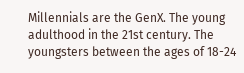Millennials are the GenX. The young adulthood in the 21st century. The youngsters between the ages of 18-24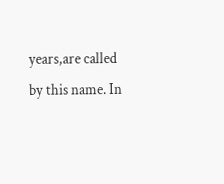years,are called by this name. In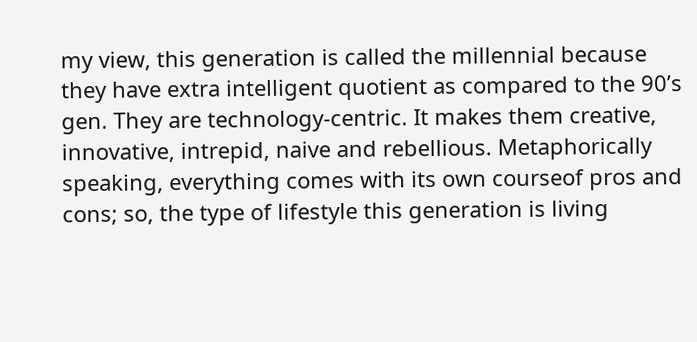my view, this generation is called the millennial because they have extra intelligent quotient as compared to the 90’s gen. They are technology-centric. It makes them creative, innovative, intrepid, naive and rebellious. Metaphorically speaking, everything comes with its own courseof pros and cons; so, the type of lifestyle this generation is living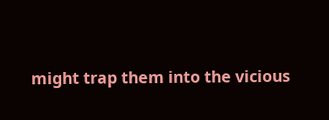might trap them into the vicious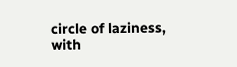circle of laziness, with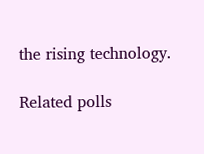the rising technology.

Related polls